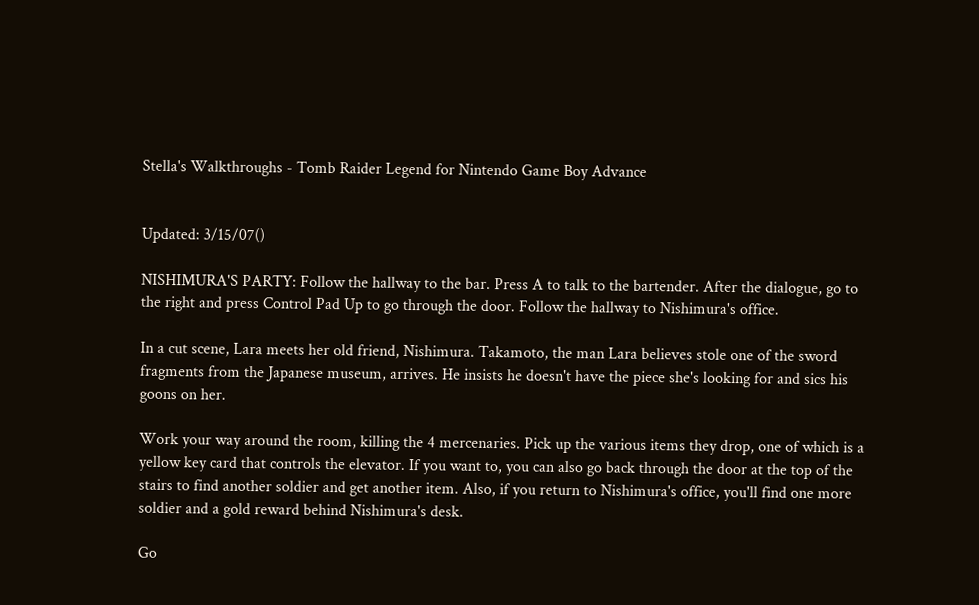Stella's Walkthroughs - Tomb Raider Legend for Nintendo Game Boy Advance


Updated: 3/15/07()

NISHIMURA'S PARTY: Follow the hallway to the bar. Press A to talk to the bartender. After the dialogue, go to the right and press Control Pad Up to go through the door. Follow the hallway to Nishimura's office.

In a cut scene, Lara meets her old friend, Nishimura. Takamoto, the man Lara believes stole one of the sword fragments from the Japanese museum, arrives. He insists he doesn't have the piece she's looking for and sics his goons on her.

Work your way around the room, killing the 4 mercenaries. Pick up the various items they drop, one of which is a yellow key card that controls the elevator. If you want to, you can also go back through the door at the top of the stairs to find another soldier and get another item. Also, if you return to Nishimura's office, you'll find one more soldier and a gold reward behind Nishimura's desk.

Go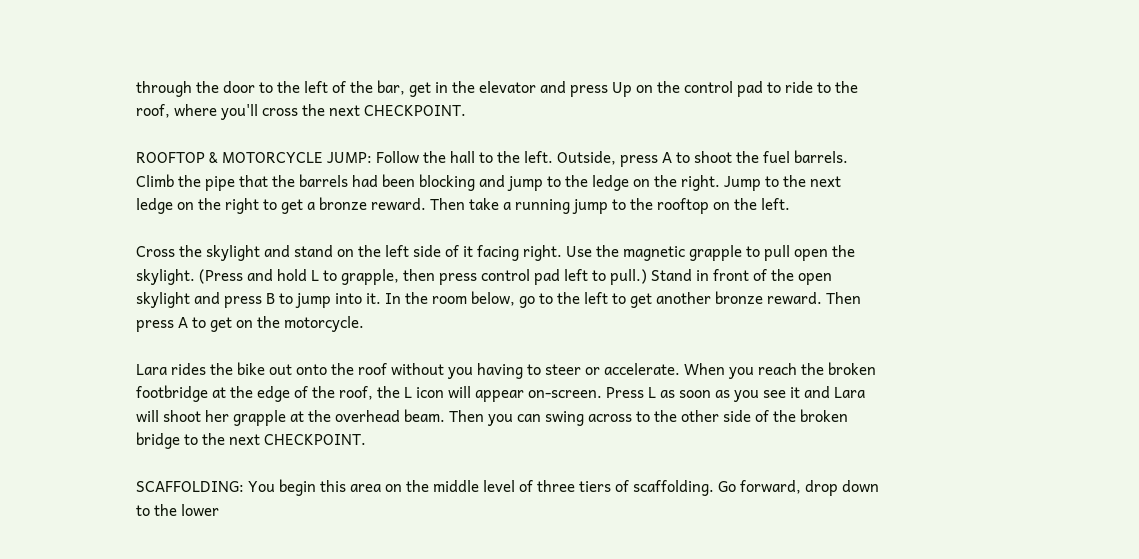through the door to the left of the bar, get in the elevator and press Up on the control pad to ride to the roof, where you'll cross the next CHECKPOINT.

ROOFTOP & MOTORCYCLE JUMP: Follow the hall to the left. Outside, press A to shoot the fuel barrels. Climb the pipe that the barrels had been blocking and jump to the ledge on the right. Jump to the next ledge on the right to get a bronze reward. Then take a running jump to the rooftop on the left.

Cross the skylight and stand on the left side of it facing right. Use the magnetic grapple to pull open the skylight. (Press and hold L to grapple, then press control pad left to pull.) Stand in front of the open skylight and press B to jump into it. In the room below, go to the left to get another bronze reward. Then press A to get on the motorcycle.

Lara rides the bike out onto the roof without you having to steer or accelerate. When you reach the broken footbridge at the edge of the roof, the L icon will appear on-screen. Press L as soon as you see it and Lara will shoot her grapple at the overhead beam. Then you can swing across to the other side of the broken bridge to the next CHECKPOINT.

SCAFFOLDING: You begin this area on the middle level of three tiers of scaffolding. Go forward, drop down to the lower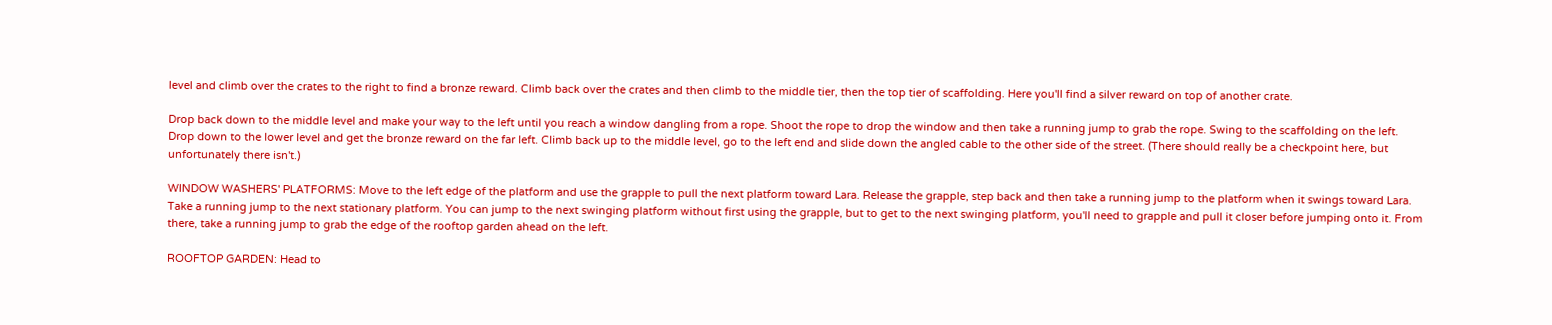level and climb over the crates to the right to find a bronze reward. Climb back over the crates and then climb to the middle tier, then the top tier of scaffolding. Here you'll find a silver reward on top of another crate.

Drop back down to the middle level and make your way to the left until you reach a window dangling from a rope. Shoot the rope to drop the window and then take a running jump to grab the rope. Swing to the scaffolding on the left. Drop down to the lower level and get the bronze reward on the far left. Climb back up to the middle level, go to the left end and slide down the angled cable to the other side of the street. (There should really be a checkpoint here, but unfortunately there isn't.)

WINDOW WASHERS' PLATFORMS: Move to the left edge of the platform and use the grapple to pull the next platform toward Lara. Release the grapple, step back and then take a running jump to the platform when it swings toward Lara. Take a running jump to the next stationary platform. You can jump to the next swinging platform without first using the grapple, but to get to the next swinging platform, you'll need to grapple and pull it closer before jumping onto it. From there, take a running jump to grab the edge of the rooftop garden ahead on the left.

ROOFTOP GARDEN: Head to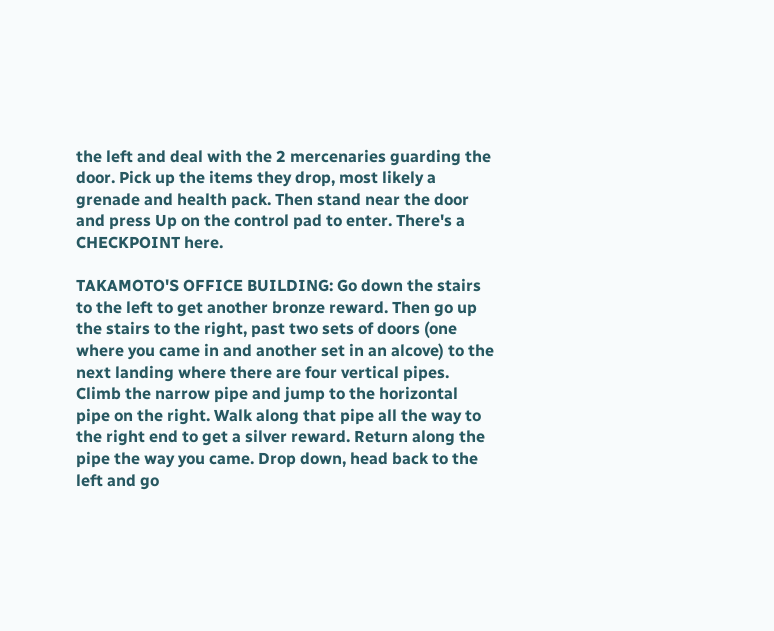the left and deal with the 2 mercenaries guarding the door. Pick up the items they drop, most likely a grenade and health pack. Then stand near the door and press Up on the control pad to enter. There's a CHECKPOINT here.

TAKAMOTO'S OFFICE BUILDING: Go down the stairs to the left to get another bronze reward. Then go up the stairs to the right, past two sets of doors (one where you came in and another set in an alcove) to the next landing where there are four vertical pipes. Climb the narrow pipe and jump to the horizontal pipe on the right. Walk along that pipe all the way to the right end to get a silver reward. Return along the pipe the way you came. Drop down, head back to the left and go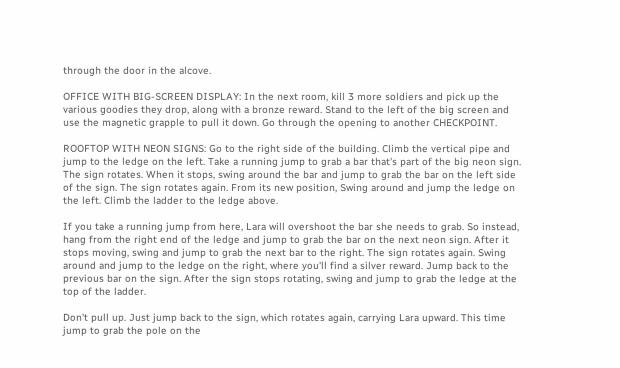through the door in the alcove.

OFFICE WITH BIG-SCREEN DISPLAY: In the next room, kill 3 more soldiers and pick up the various goodies they drop, along with a bronze reward. Stand to the left of the big screen and use the magnetic grapple to pull it down. Go through the opening to another CHECKPOINT.

ROOFTOP WITH NEON SIGNS: Go to the right side of the building. Climb the vertical pipe and jump to the ledge on the left. Take a running jump to grab a bar that's part of the big neon sign. The sign rotates. When it stops, swing around the bar and jump to grab the bar on the left side of the sign. The sign rotates again. From its new position, Swing around and jump the ledge on the left. Climb the ladder to the ledge above.

If you take a running jump from here, Lara will overshoot the bar she needs to grab. So instead, hang from the right end of the ledge and jump to grab the bar on the next neon sign. After it stops moving, swing and jump to grab the next bar to the right. The sign rotates again. Swing around and jump to the ledge on the right, where you'll find a silver reward. Jump back to the previous bar on the sign. After the sign stops rotating, swing and jump to grab the ledge at the top of the ladder.

Don't pull up. Just jump back to the sign, which rotates again, carrying Lara upward. This time jump to grab the pole on the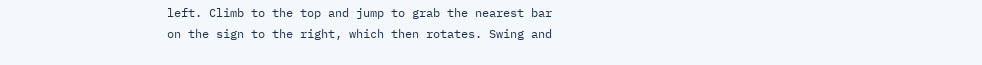left. Climb to the top and jump to grab the nearest bar on the sign to the right, which then rotates. Swing and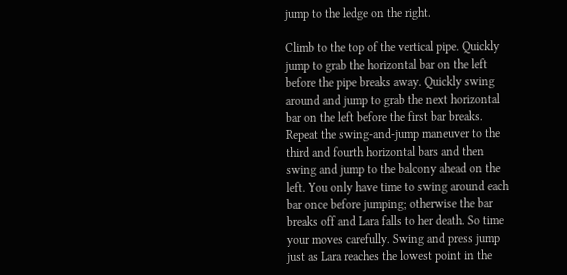jump to the ledge on the right.

Climb to the top of the vertical pipe. Quickly jump to grab the horizontal bar on the left before the pipe breaks away. Quickly swing around and jump to grab the next horizontal bar on the left before the first bar breaks. Repeat the swing-and-jump maneuver to the third and fourth horizontal bars and then swing and jump to the balcony ahead on the left. You only have time to swing around each bar once before jumping; otherwise the bar breaks off and Lara falls to her death. So time your moves carefully. Swing and press jump just as Lara reaches the lowest point in the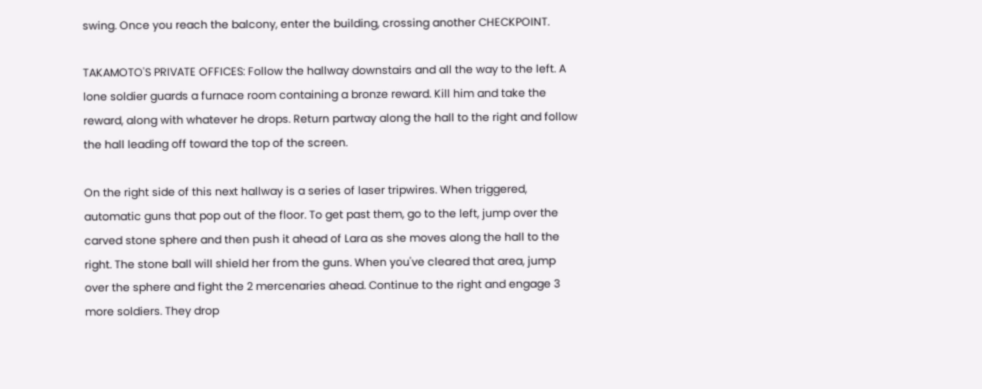swing. Once you reach the balcony, enter the building, crossing another CHECKPOINT.

TAKAMOTO'S PRIVATE OFFICES: Follow the hallway downstairs and all the way to the left. A lone soldier guards a furnace room containing a bronze reward. Kill him and take the reward, along with whatever he drops. Return partway along the hall to the right and follow the hall leading off toward the top of the screen.

On the right side of this next hallway is a series of laser tripwires. When triggered, automatic guns that pop out of the floor. To get past them, go to the left, jump over the carved stone sphere and then push it ahead of Lara as she moves along the hall to the right. The stone ball will shield her from the guns. When you've cleared that area, jump over the sphere and fight the 2 mercenaries ahead. Continue to the right and engage 3 more soldiers. They drop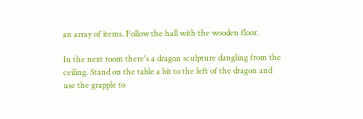an array of items. Follow the hall with the wooden floor.

In the next room there's a dragon sculpture dangling from the ceiling. Stand on the table a bit to the left of the dragon and use the grapple to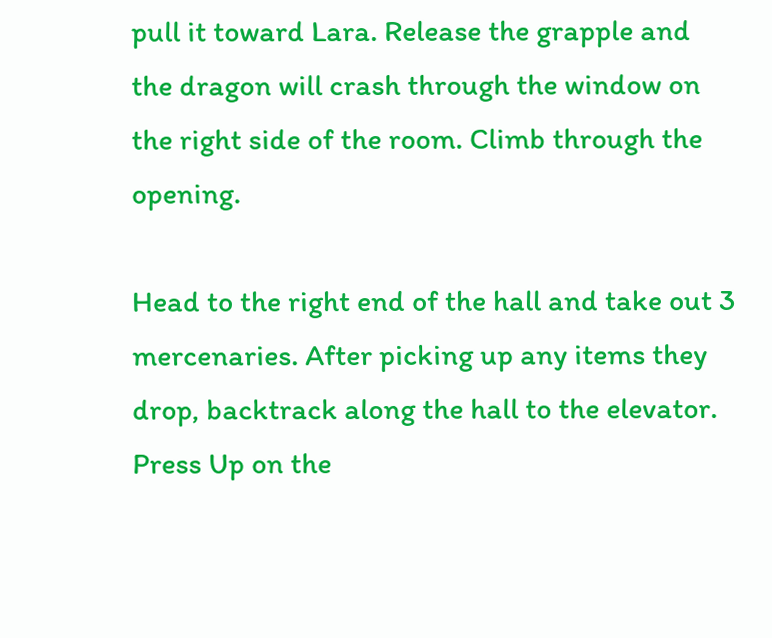pull it toward Lara. Release the grapple and the dragon will crash through the window on the right side of the room. Climb through the opening.

Head to the right end of the hall and take out 3 mercenaries. After picking up any items they drop, backtrack along the hall to the elevator. Press Up on the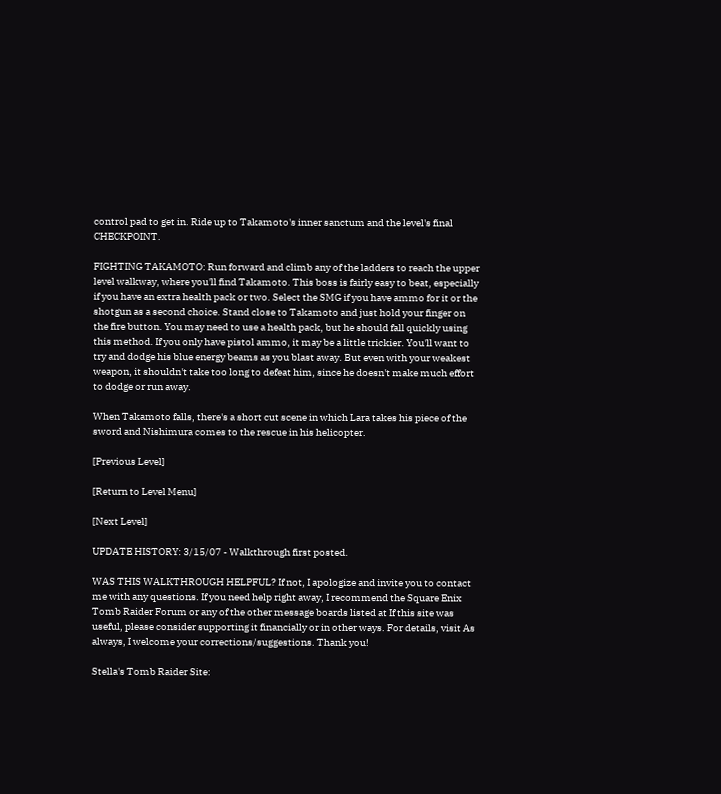control pad to get in. Ride up to Takamoto's inner sanctum and the level's final CHECKPOINT.

FIGHTING TAKAMOTO: Run forward and climb any of the ladders to reach the upper level walkway, where you'll find Takamoto. This boss is fairly easy to beat, especially if you have an extra health pack or two. Select the SMG if you have ammo for it or the shotgun as a second choice. Stand close to Takamoto and just hold your finger on the fire button. You may need to use a health pack, but he should fall quickly using this method. If you only have pistol ammo, it may be a little trickier. You'll want to try and dodge his blue energy beams as you blast away. But even with your weakest weapon, it shouldn't take too long to defeat him, since he doesn't make much effort to dodge or run away.

When Takamoto falls, there's a short cut scene in which Lara takes his piece of the sword and Nishimura comes to the rescue in his helicopter.

[Previous Level]

[Return to Level Menu]

[Next Level]

UPDATE HISTORY: 3/15/07 - Walkthrough first posted.

WAS THIS WALKTHROUGH HELPFUL? If not, I apologize and invite you to contact me with any questions. If you need help right away, I recommend the Square Enix Tomb Raider Forum or any of the other message boards listed at If this site was useful, please consider supporting it financially or in other ways. For details, visit As always, I welcome your corrections/suggestions. Thank you!

Stella's Tomb Raider Site: